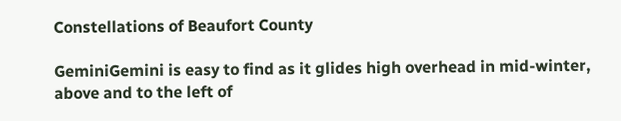Constellations of Beaufort County

GeminiGemini is easy to find as it glides high overhead in mid-winter, above and to the left of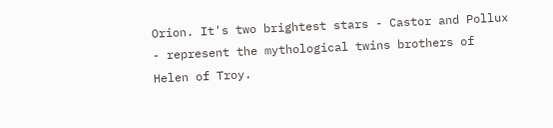Orion. It's two brightest stars - Castor and Pollux - represent the mythological twins brothers of Helen of Troy.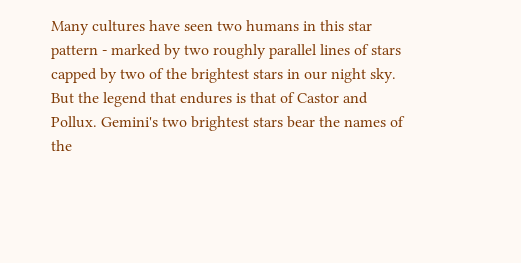Many cultures have seen two humans in this star pattern - marked by two roughly parallel lines of stars capped by two of the brightest stars in our night sky. But the legend that endures is that of Castor and Pollux. Gemini's two brightest stars bear the names of the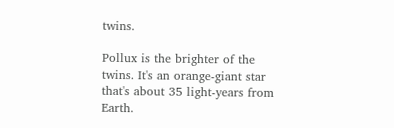twins.

Pollux is the brighter of the twins. It's an orange-giant star that's about 35 light-years from Earth.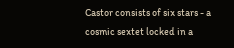Castor consists of six stars - a cosmic sextet locked in a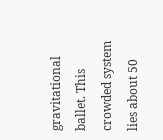gravitational ballet. This crowded system lies about 50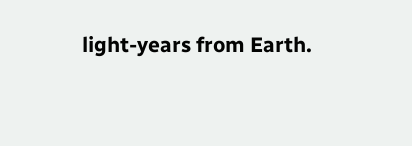light-years from Earth.